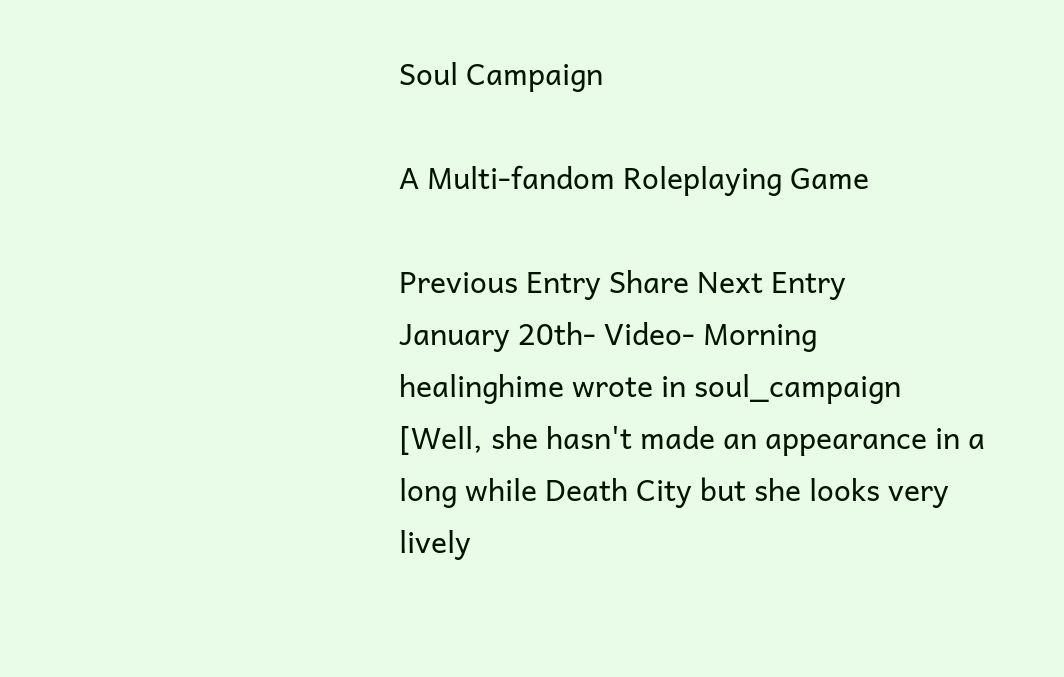Soul Campaign

A Multi-fandom Roleplaying Game

Previous Entry Share Next Entry
January 20th- Video- Morning
healinghime wrote in soul_campaign
[Well, she hasn't made an appearance in a long while Death City but she looks very lively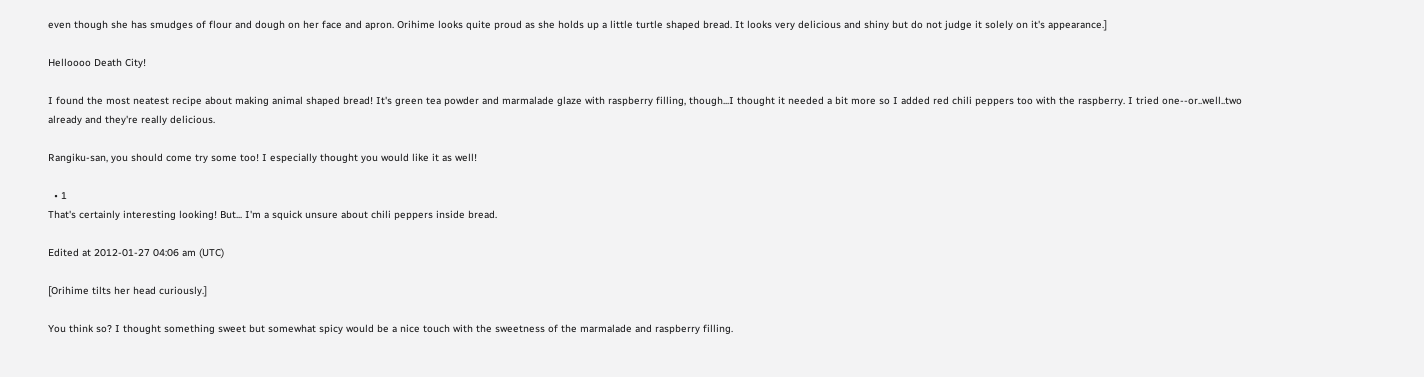even though she has smudges of flour and dough on her face and apron. Orihime looks quite proud as she holds up a little turtle shaped bread. It looks very delicious and shiny but do not judge it solely on it's appearance.]

Helloooo Death City!

I found the most neatest recipe about making animal shaped bread! It's green tea powder and marmalade glaze with raspberry filling, though...I thought it needed a bit more so I added red chili peppers too with the raspberry. I tried one--or..well..two already and they're really delicious.

Rangiku-san, you should come try some too! I especially thought you would like it as well!

  • 1
That's certainly interesting looking! But... I'm a squick unsure about chili peppers inside bread.

Edited at 2012-01-27 04:06 am (UTC)

[Orihime tilts her head curiously.]

You think so? I thought something sweet but somewhat spicy would be a nice touch with the sweetness of the marmalade and raspberry filling.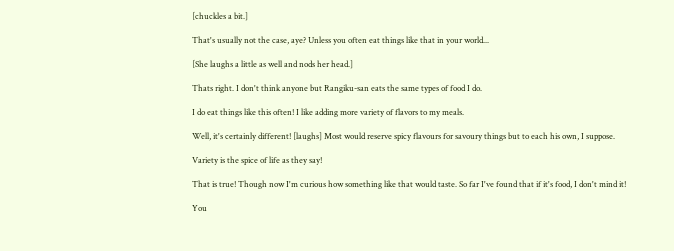[chuckles a bit.]

That's usually not the case, aye? Unless you often eat things like that in your world...

[She laughs a little as well and nods her head.]

Thats right. I don't think anyone but Rangiku-san eats the same types of food I do.

I do eat things like this often! I like adding more variety of flavors to my meals.

Well, it's certainly different! [laughs] Most would reserve spicy flavours for savoury things but to each his own, I suppose.

Variety is the spice of life as they say!

That is true! Though now I'm curious how something like that would taste. So far I've found that if it's food, I don't mind it!

You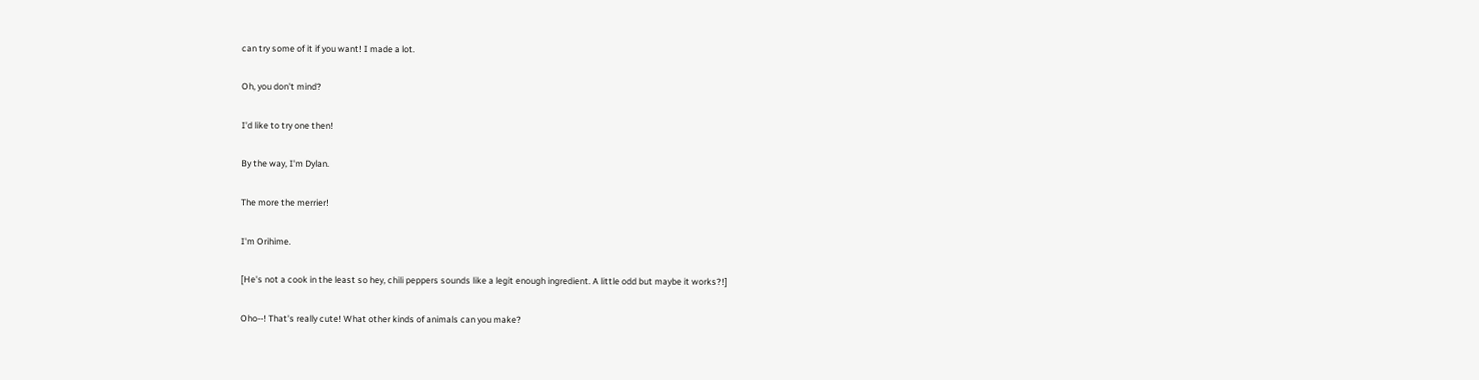can try some of it if you want! I made a lot.

Oh, you don't mind?

I'd like to try one then!

By the way, I'm Dylan.

The more the merrier!

I'm Orihime.

[He's not a cook in the least so hey, chili peppers sounds like a legit enough ingredient. A little odd but maybe it works?!]

Oho--! That's really cute! What other kinds of animals can you make?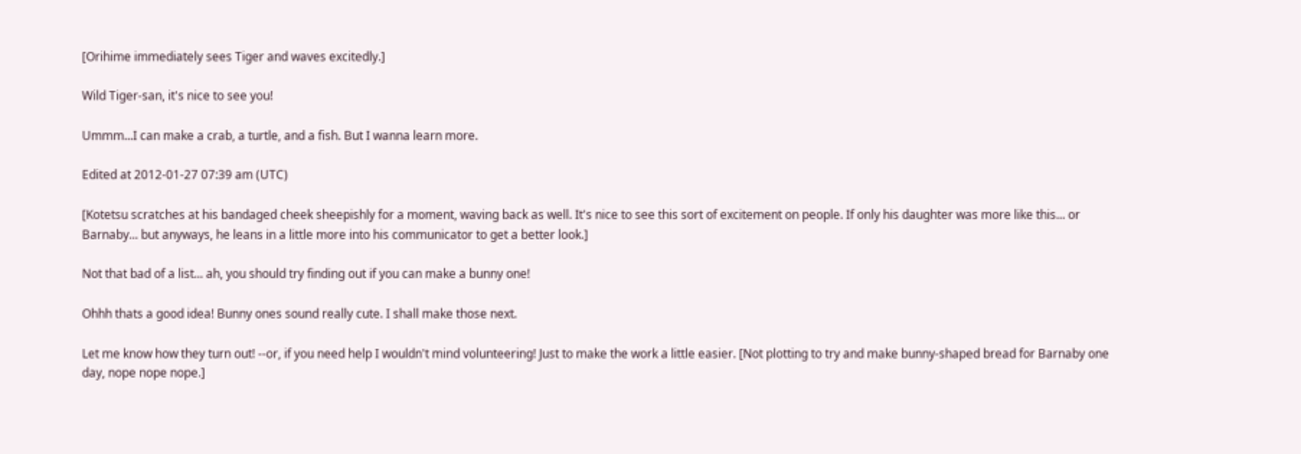[Orihime immediately sees Tiger and waves excitedly.]

Wild Tiger-san, it's nice to see you!

Ummm...I can make a crab, a turtle, and a fish. But I wanna learn more.

Edited at 2012-01-27 07:39 am (UTC)

[Kotetsu scratches at his bandaged cheek sheepishly for a moment, waving back as well. It's nice to see this sort of excitement on people. If only his daughter was more like this... or Barnaby... but anyways, he leans in a little more into his communicator to get a better look.]

Not that bad of a list... ah, you should try finding out if you can make a bunny one!

Ohhh thats a good idea! Bunny ones sound really cute. I shall make those next.

Let me know how they turn out! --or, if you need help I wouldn't mind volunteering! Just to make the work a little easier. [Not plotting to try and make bunny-shaped bread for Barnaby one day, nope nope nope.]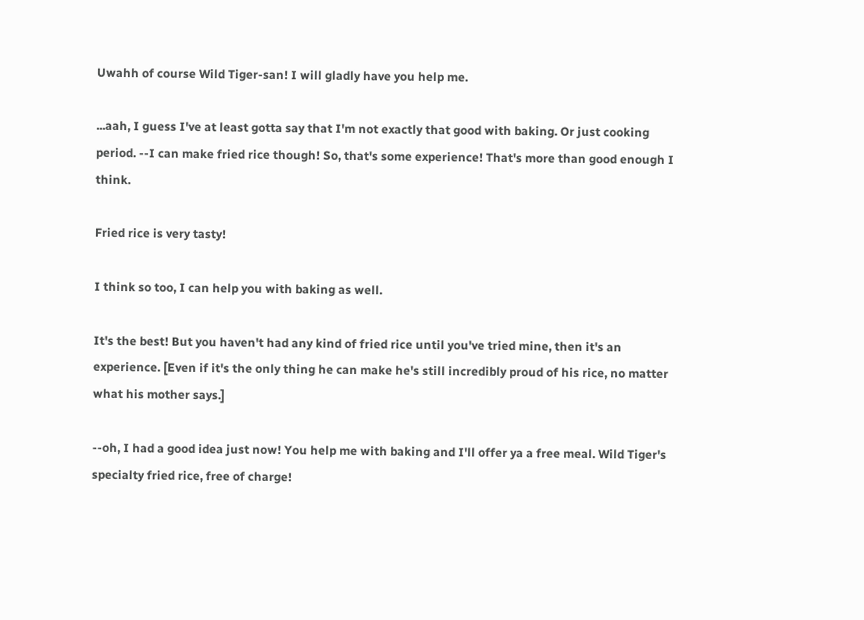Uwahh of course Wild Tiger-san! I will gladly have you help me.

...aah, I guess I've at least gotta say that I'm not exactly that good with baking. Or just cooking period. --I can make fried rice though! So, that's some experience! That's more than good enough I think.

Fried rice is very tasty!

I think so too, I can help you with baking as well.

It's the best! But you haven't had any kind of fried rice until you've tried mine, then it's an experience. [Even if it's the only thing he can make he's still incredibly proud of his rice, no matter what his mother says.]

--oh, I had a good idea just now! You help me with baking and I'll offer ya a free meal. Wild Tiger's specialty fried rice, free of charge!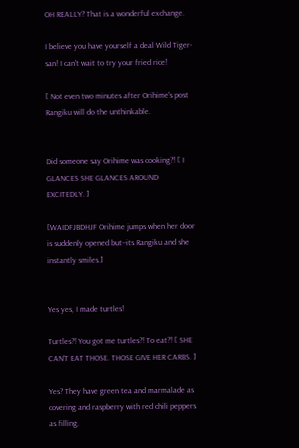OH REALLY? That is a wonderful exchange.

I believe you have yourself a deal Wild Tiger-san! I can't wait to try your fried rice!

[ Not even two minutes after Orihime's post Rangiku will do the unthinkable.


Did someone say Orihime was cooking?! [ I GLANCES SHE GLANCES AROUND EXCITEDLY. ]

[WAIDFJBDHJF Orihime jumps when her door is suddenly opened but--its Rangiku and she instantly smiles.]


Yes yes, I made turtles!

Turtles?! You got me turtles?! To eat?! [ SHE CAN'T EAT THOSE. THOSE GIVE HER CARBS. ]

Yes? They have green tea and marmalade as covering and raspberry with red chili peppers as filling.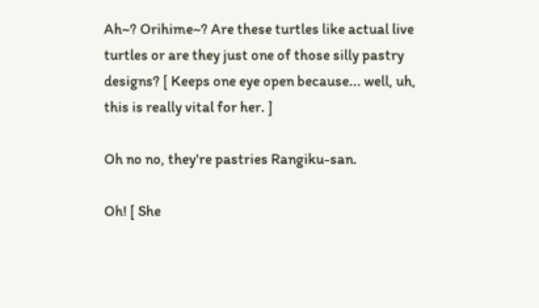Ah~? Orihime~? Are these turtles like actual live turtles or are they just one of those silly pastry designs? [ Keeps one eye open because... well, uh, this is really vital for her. ]

Oh no no, they're pastries Rangiku-san.

Oh! [ She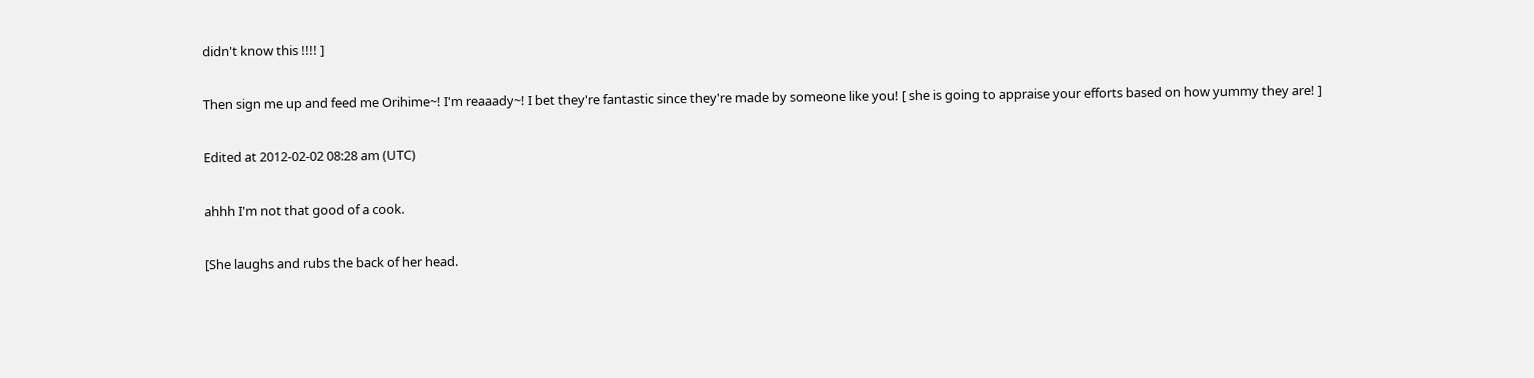didn't know this !!!! ]

Then sign me up and feed me Orihime~! I'm reaaady~! I bet they're fantastic since they're made by someone like you! [ she is going to appraise your efforts based on how yummy they are! ]

Edited at 2012-02-02 08:28 am (UTC)

ahhh I'm not that good of a cook.

[She laughs and rubs the back of her head.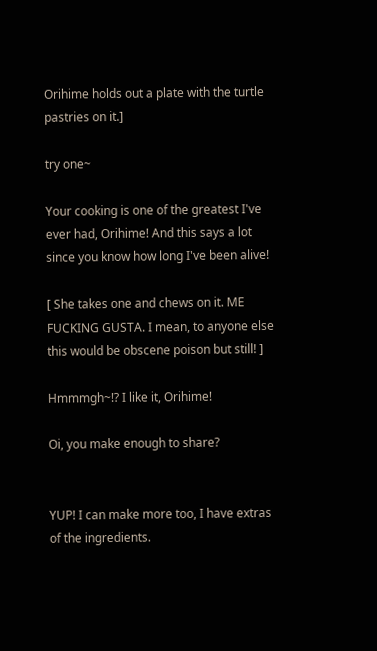Orihime holds out a plate with the turtle pastries on it.]

try one~

Your cooking is one of the greatest I've ever had, Orihime! And this says a lot since you know how long I've been alive!

[ She takes one and chews on it. ME FUCKING GUSTA. I mean, to anyone else this would be obscene poison but still! ]

Hmmmgh~!? I like it, Orihime!

Oi, you make enough to share?


YUP! I can make more too, I have extras of the ingredients.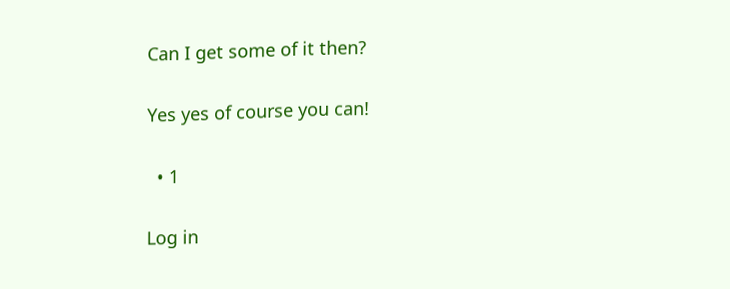Can I get some of it then?

Yes yes of course you can!

  • 1

Log in